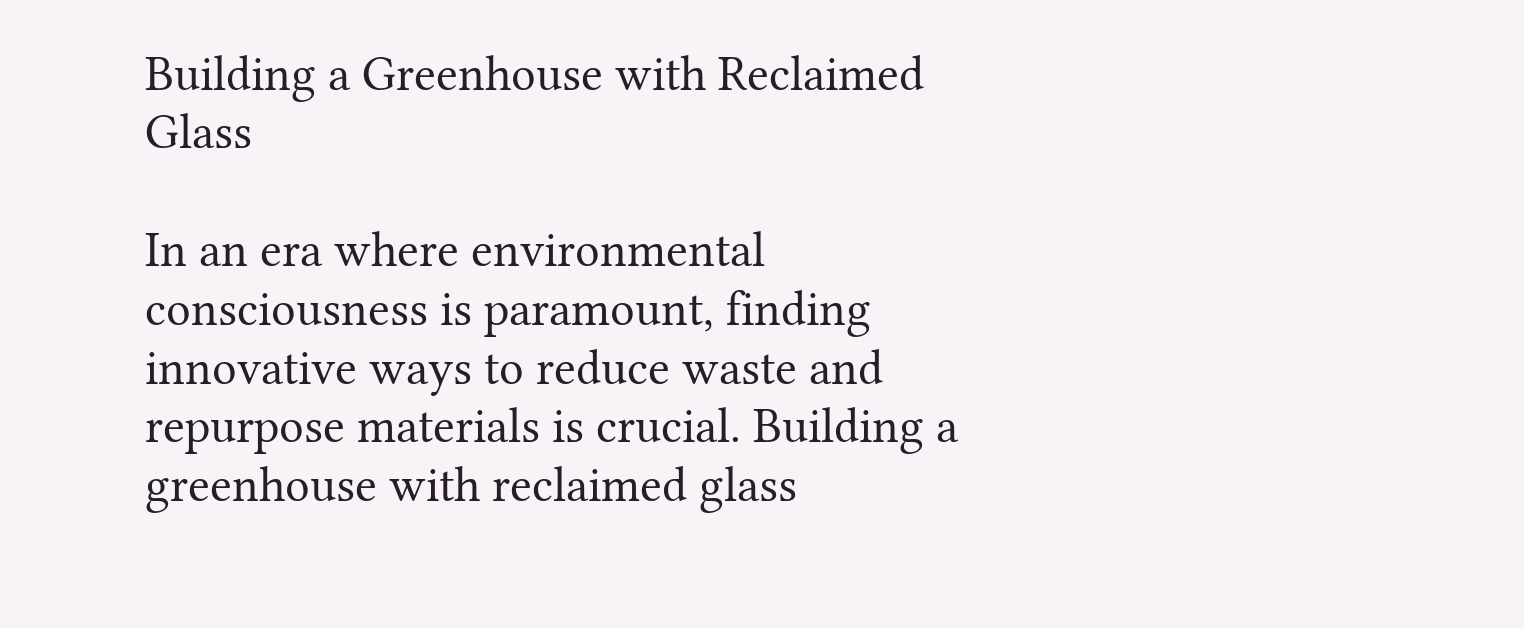Building a Greenhouse with Reclaimed Glass

In an era where environmental consciousness is paramount, finding innovative ways to reduce waste and repurpose materials is crucial. Building a greenhouse with reclaimed glass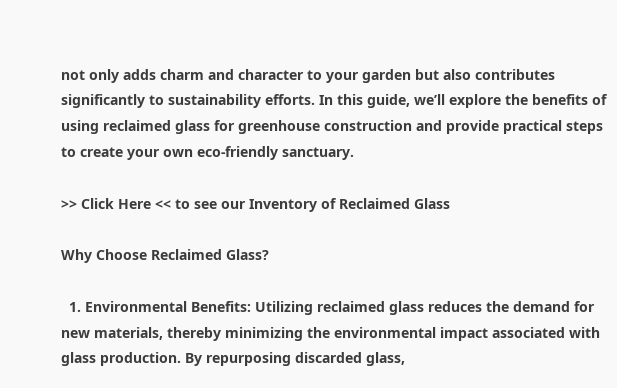not only adds charm and character to your garden but also contributes significantly to sustainability efforts. In this guide, we’ll explore the benefits of using reclaimed glass for greenhouse construction and provide practical steps to create your own eco-friendly sanctuary.

>> Click Here << to see our Inventory of Reclaimed Glass

Why Choose Reclaimed Glass?

  1. Environmental Benefits: Utilizing reclaimed glass reduces the demand for new materials, thereby minimizing the environmental impact associated with glass production. By repurposing discarded glass,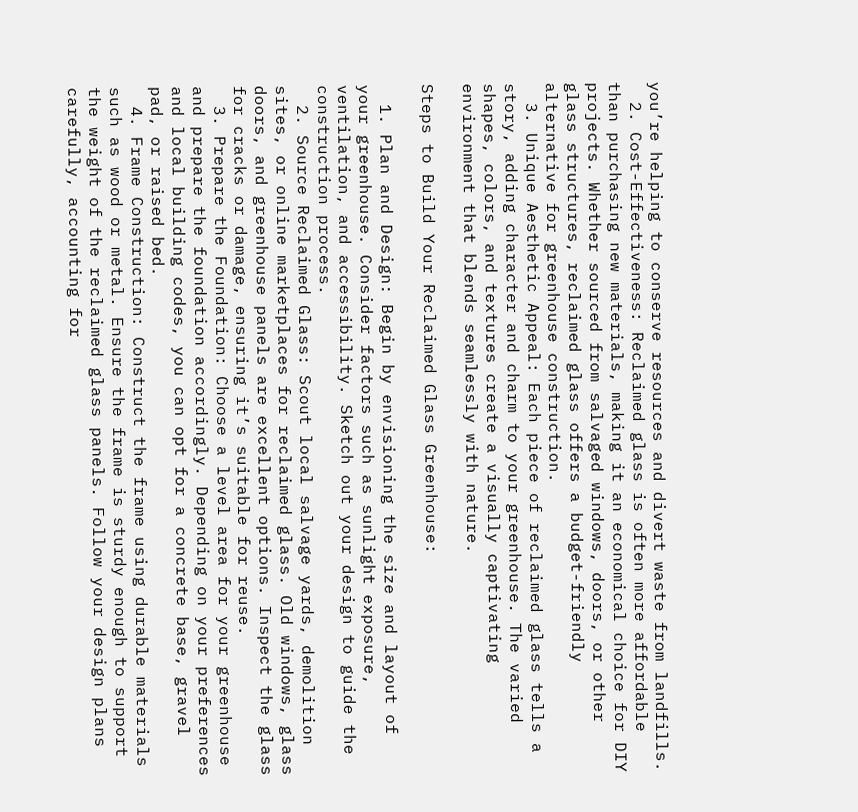you’re helping to conserve resources and divert waste from landfills.
  2. Cost-Effectiveness: Reclaimed glass is often more affordable than purchasing new materials, making it an economical choice for DIY projects. Whether sourced from salvaged windows, doors, or other glass structures, reclaimed glass offers a budget-friendly alternative for greenhouse construction.
  3. Unique Aesthetic Appeal: Each piece of reclaimed glass tells a story, adding character and charm to your greenhouse. The varied shapes, colors, and textures create a visually captivating environment that blends seamlessly with nature.

Steps to Build Your Reclaimed Glass Greenhouse:

  1. Plan and Design: Begin by envisioning the size and layout of your greenhouse. Consider factors such as sunlight exposure, ventilation, and accessibility. Sketch out your design to guide the construction process.
  2. Source Reclaimed Glass: Scout local salvage yards, demolition sites, or online marketplaces for reclaimed glass. Old windows, glass doors, and greenhouse panels are excellent options. Inspect the glass for cracks or damage, ensuring it’s suitable for reuse.
  3. Prepare the Foundation: Choose a level area for your greenhouse and prepare the foundation accordingly. Depending on your preferences and local building codes, you can opt for a concrete base, gravel pad, or raised bed.
  4. Frame Construction: Construct the frame using durable materials such as wood or metal. Ensure the frame is sturdy enough to support the weight of the reclaimed glass panels. Follow your design plans carefully, accounting for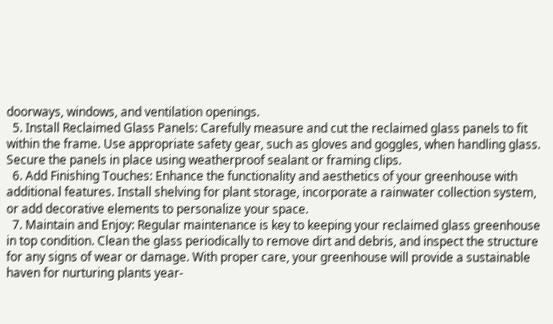doorways, windows, and ventilation openings.
  5. Install Reclaimed Glass Panels: Carefully measure and cut the reclaimed glass panels to fit within the frame. Use appropriate safety gear, such as gloves and goggles, when handling glass. Secure the panels in place using weatherproof sealant or framing clips.
  6. Add Finishing Touches: Enhance the functionality and aesthetics of your greenhouse with additional features. Install shelving for plant storage, incorporate a rainwater collection system, or add decorative elements to personalize your space.
  7. Maintain and Enjoy: Regular maintenance is key to keeping your reclaimed glass greenhouse in top condition. Clean the glass periodically to remove dirt and debris, and inspect the structure for any signs of wear or damage. With proper care, your greenhouse will provide a sustainable haven for nurturing plants year-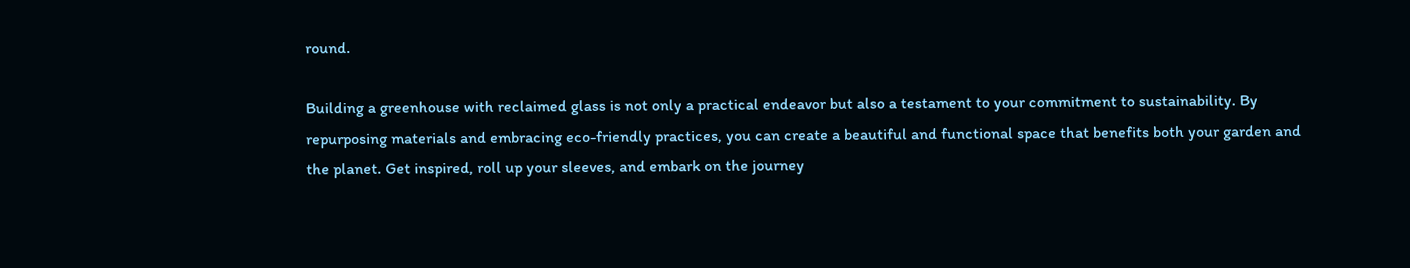round.

Building a greenhouse with reclaimed glass is not only a practical endeavor but also a testament to your commitment to sustainability. By repurposing materials and embracing eco-friendly practices, you can create a beautiful and functional space that benefits both your garden and the planet. Get inspired, roll up your sleeves, and embark on the journey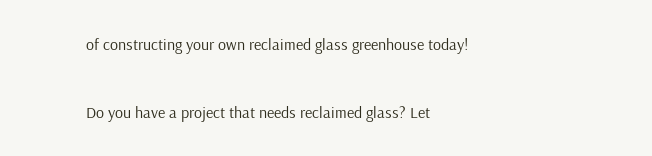of constructing your own reclaimed glass greenhouse today!


Do you have a project that needs reclaimed glass? Let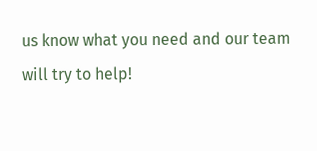us know what you need and our team will try to help!